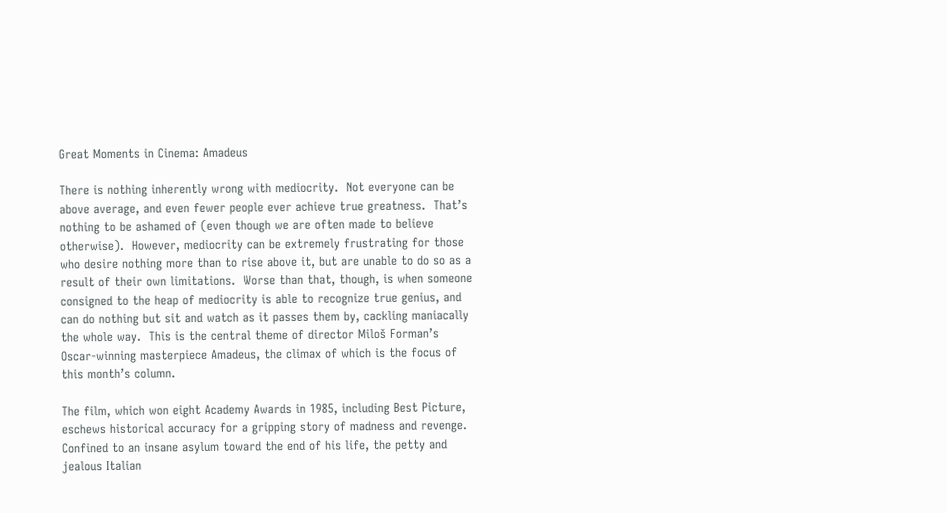Great Moments in Cinema: Amadeus

There is nothing inherently wrong with mediocrity.  Not everyone can be above average, and even fewer people ever achieve true greatness.  That’s nothing to be ashamed of (even though we are often made to believe otherwise).  However, mediocrity can be extremely frustrating for those who desire nothing more than to rise above it, but are unable to do so as a result of their own limitations.  Worse than that, though, is when someone consigned to the heap of mediocrity is able to recognize true genius, and can do nothing but sit and watch as it passes them by, cackling maniacally the whole way.  This is the central theme of director Miloš Forman’s Oscar-winning masterpiece Amadeus, the climax of which is the focus of this month’s column.

The film, which won eight Academy Awards in 1985, including Best Picture, eschews historical accuracy for a gripping story of madness and revenge.  Confined to an insane asylum toward the end of his life, the petty and jealous Italian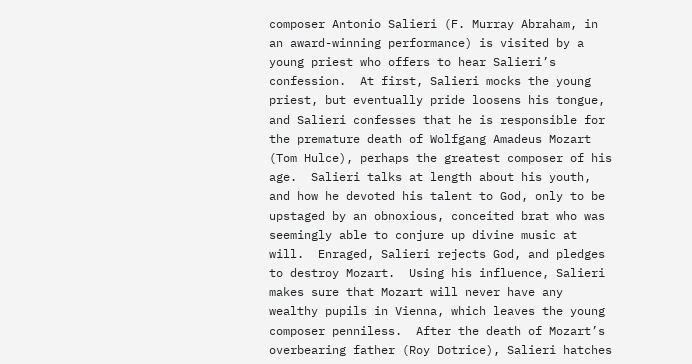composer Antonio Salieri (F. Murray Abraham, in an award-winning performance) is visited by a young priest who offers to hear Salieri’s confession.  At first, Salieri mocks the young priest, but eventually pride loosens his tongue, and Salieri confesses that he is responsible for the premature death of Wolfgang Amadeus Mozart (Tom Hulce), perhaps the greatest composer of his age.  Salieri talks at length about his youth, and how he devoted his talent to God, only to be upstaged by an obnoxious, conceited brat who was seemingly able to conjure up divine music at will.  Enraged, Salieri rejects God, and pledges to destroy Mozart.  Using his influence, Salieri makes sure that Mozart will never have any wealthy pupils in Vienna, which leaves the young composer penniless.  After the death of Mozart’s overbearing father (Roy Dotrice), Salieri hatches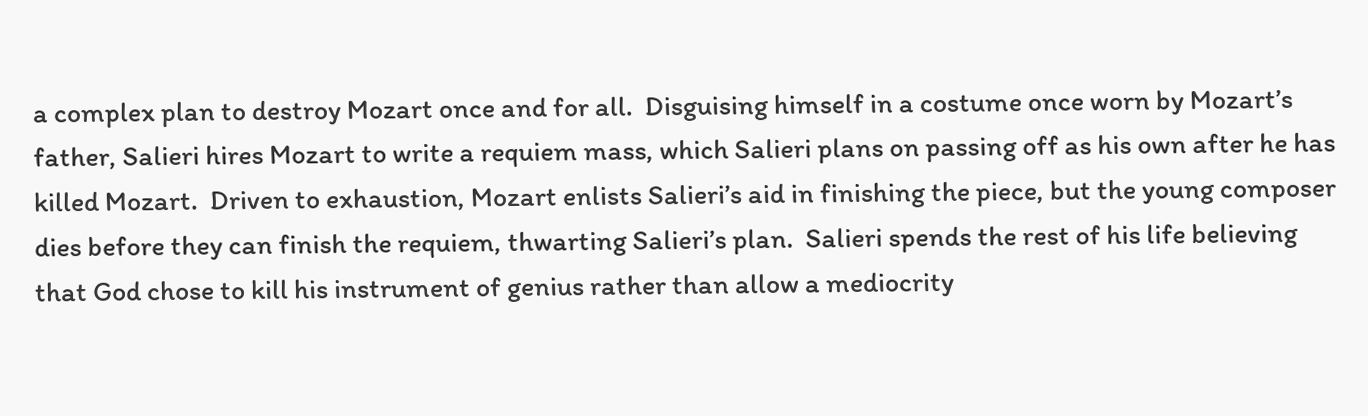a complex plan to destroy Mozart once and for all.  Disguising himself in a costume once worn by Mozart’s father, Salieri hires Mozart to write a requiem mass, which Salieri plans on passing off as his own after he has killed Mozart.  Driven to exhaustion, Mozart enlists Salieri’s aid in finishing the piece, but the young composer dies before they can finish the requiem, thwarting Salieri’s plan.  Salieri spends the rest of his life believing that God chose to kill his instrument of genius rather than allow a mediocrity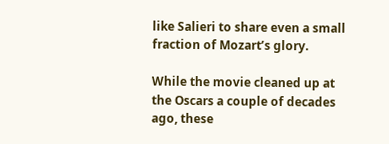like Salieri to share even a small fraction of Mozart’s glory.

While the movie cleaned up at the Oscars a couple of decades ago, these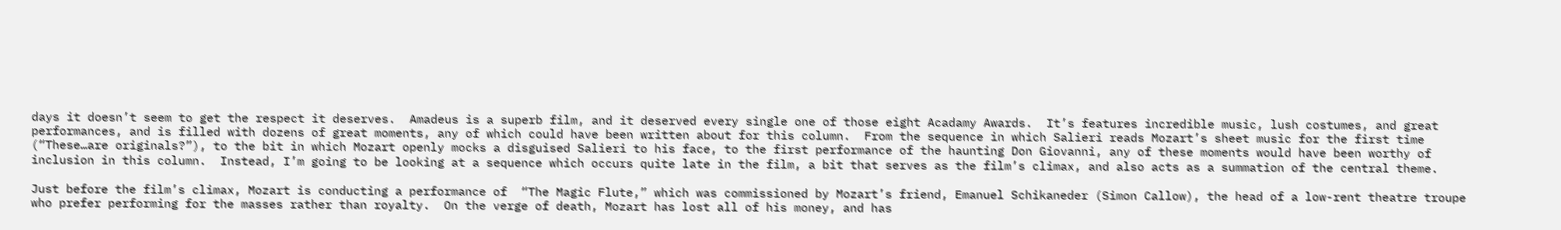days it doesn’t seem to get the respect it deserves.  Amadeus is a superb film, and it deserved every single one of those eight Acadamy Awards.  It’s features incredible music, lush costumes, and great performances, and is filled with dozens of great moments, any of which could have been written about for this column.  From the sequence in which Salieri reads Mozart’s sheet music for the first time (“These…are originals?”), to the bit in which Mozart openly mocks a disguised Salieri to his face, to the first performance of the haunting Don Giovanni, any of these moments would have been worthy of inclusion in this column.  Instead, I’m going to be looking at a sequence which occurs quite late in the film, a bit that serves as the film’s climax, and also acts as a summation of the central theme.

Just before the film’s climax, Mozart is conducting a performance of  “The Magic Flute,” which was commissioned by Mozart’s friend, Emanuel Schikaneder (Simon Callow), the head of a low-rent theatre troupe who prefer performing for the masses rather than royalty.  On the verge of death, Mozart has lost all of his money, and has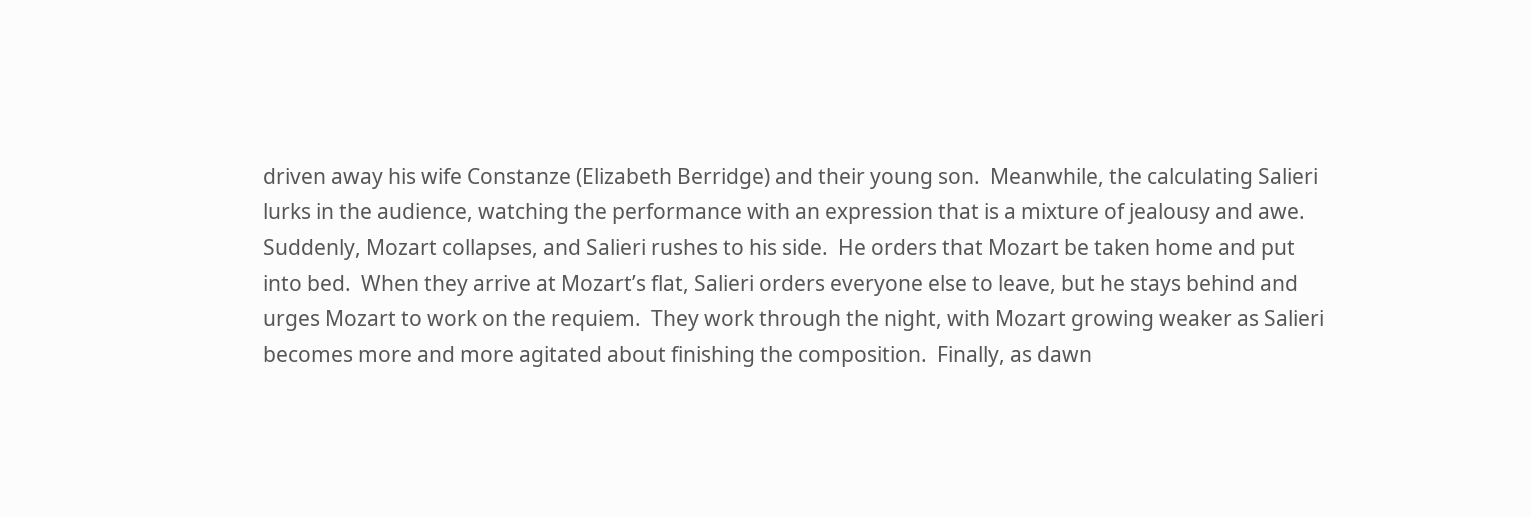driven away his wife Constanze (Elizabeth Berridge) and their young son.  Meanwhile, the calculating Salieri lurks in the audience, watching the performance with an expression that is a mixture of jealousy and awe.  Suddenly, Mozart collapses, and Salieri rushes to his side.  He orders that Mozart be taken home and put into bed.  When they arrive at Mozart’s flat, Salieri orders everyone else to leave, but he stays behind and urges Mozart to work on the requiem.  They work through the night, with Mozart growing weaker as Salieri becomes more and more agitated about finishing the composition.  Finally, as dawn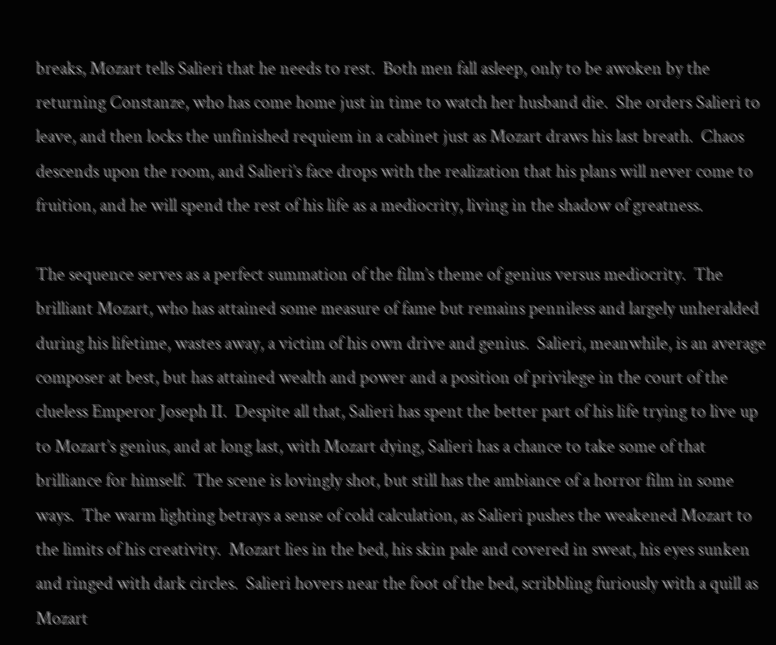breaks, Mozart tells Salieri that he needs to rest.  Both men fall asleep, only to be awoken by the returning Constanze, who has come home just in time to watch her husband die.  She orders Salieri to leave, and then locks the unfinished requiem in a cabinet just as Mozart draws his last breath.  Chaos descends upon the room, and Salieri’s face drops with the realization that his plans will never come to fruition, and he will spend the rest of his life as a mediocrity, living in the shadow of greatness.

The sequence serves as a perfect summation of the film’s theme of genius versus mediocrity.  The brilliant Mozart, who has attained some measure of fame but remains penniless and largely unheralded during his lifetime, wastes away, a victim of his own drive and genius.  Salieri, meanwhile, is an average composer at best, but has attained wealth and power and a position of privilege in the court of the clueless Emperor Joseph II.  Despite all that, Salieri has spent the better part of his life trying to live up to Mozart’s genius, and at long last, with Mozart dying, Salieri has a chance to take some of that brilliance for himself.  The scene is lovingly shot, but still has the ambiance of a horror film in some ways.  The warm lighting betrays a sense of cold calculation, as Salieri pushes the weakened Mozart to the limits of his creativity.  Mozart lies in the bed, his skin pale and covered in sweat, his eyes sunken and ringed with dark circles.  Salieri hovers near the foot of the bed, scribbling furiously with a quill as Mozart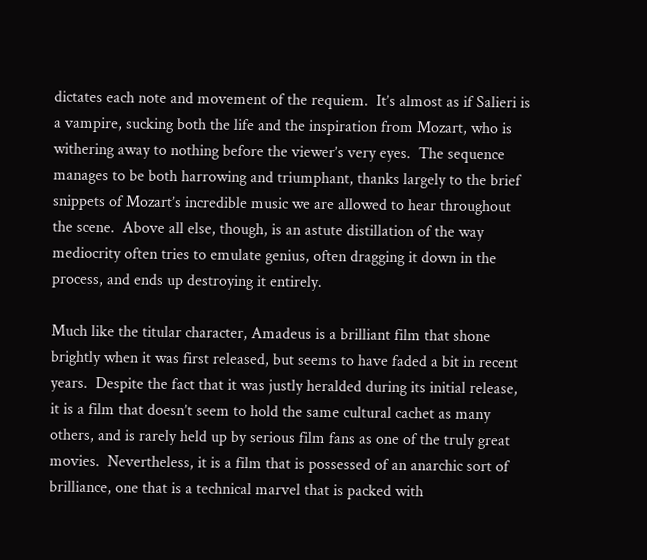dictates each note and movement of the requiem.  It’s almost as if Salieri is a vampire, sucking both the life and the inspiration from Mozart, who is withering away to nothing before the viewer’s very eyes.  The sequence manages to be both harrowing and triumphant, thanks largely to the brief snippets of Mozart’s incredible music we are allowed to hear throughout the scene.  Above all else, though, is an astute distillation of the way mediocrity often tries to emulate genius, often dragging it down in the process, and ends up destroying it entirely.

Much like the titular character, Amadeus is a brilliant film that shone brightly when it was first released, but seems to have faded a bit in recent years.  Despite the fact that it was justly heralded during its initial release, it is a film that doesn’t seem to hold the same cultural cachet as many others, and is rarely held up by serious film fans as one of the truly great movies.  Nevertheless, it is a film that is possessed of an anarchic sort of brilliance, one that is a technical marvel that is packed with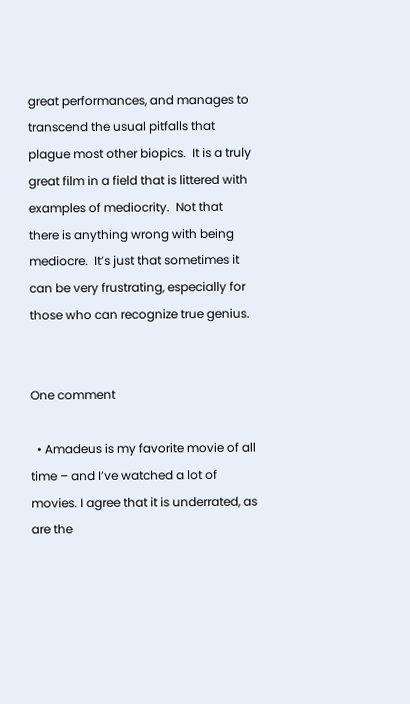great performances, and manages to transcend the usual pitfalls that plague most other biopics.  It is a truly great film in a field that is littered with examples of mediocrity.  Not that there is anything wrong with being mediocre.  It’s just that sometimes it can be very frustrating, especially for those who can recognize true genius.


One comment

  • Amadeus is my favorite movie of all time – and I’ve watched a lot of movies. I agree that it is underrated, as are the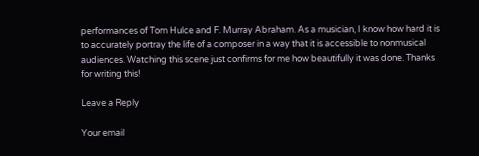performances of Tom Hulce and F. Murray Abraham. As a musician, I know how hard it is to accurately portray the life of a composer in a way that it is accessible to nonmusical audiences. Watching this scene just confirms for me how beautifully it was done. Thanks for writing this!

Leave a Reply

Your email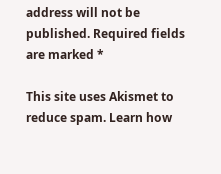address will not be published. Required fields are marked *

This site uses Akismet to reduce spam. Learn how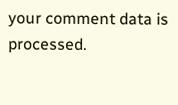your comment data is processed.